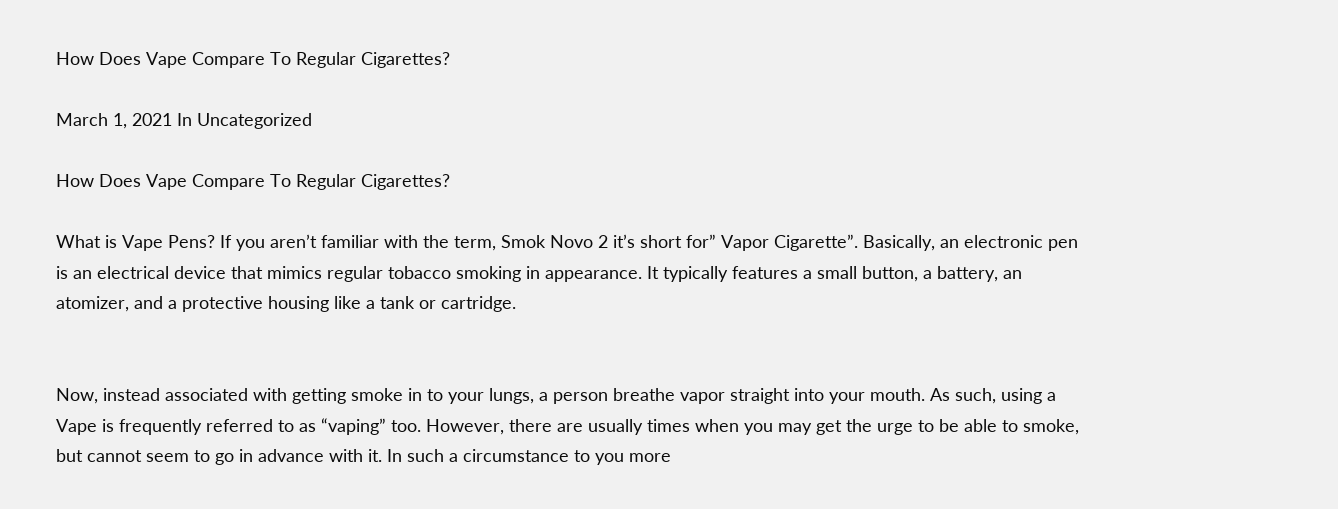How Does Vape Compare To Regular Cigarettes?

March 1, 2021 In Uncategorized

How Does Vape Compare To Regular Cigarettes?

What is Vape Pens? If you aren’t familiar with the term, Smok Novo 2 it’s short for” Vapor Cigarette”. Basically, an electronic pen is an electrical device that mimics regular tobacco smoking in appearance. It typically features a small button, a battery, an atomizer, and a protective housing like a tank or cartridge.


Now, instead associated with getting smoke in to your lungs, a person breathe vapor straight into your mouth. As such, using a Vape is frequently referred to as “vaping” too. However, there are usually times when you may get the urge to be able to smoke, but cannot seem to go in advance with it. In such a circumstance to you more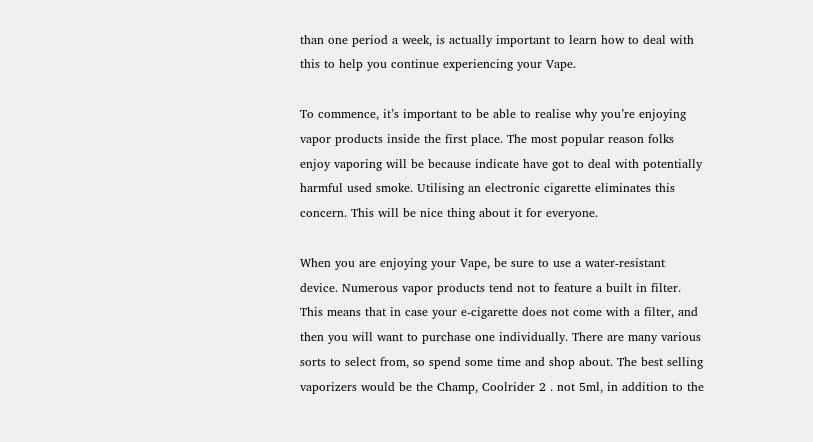than one period a week, is actually important to learn how to deal with this to help you continue experiencing your Vape.

To commence, it’s important to be able to realise why you’re enjoying vapor products inside the first place. The most popular reason folks enjoy vaporing will be because indicate have got to deal with potentially harmful used smoke. Utilising an electronic cigarette eliminates this concern. This will be nice thing about it for everyone.

When you are enjoying your Vape, be sure to use a water-resistant device. Numerous vapor products tend not to feature a built in filter. This means that in case your e-cigarette does not come with a filter, and then you will want to purchase one individually. There are many various sorts to select from, so spend some time and shop about. The best selling vaporizers would be the Champ, Coolrider 2 . not 5ml, in addition to the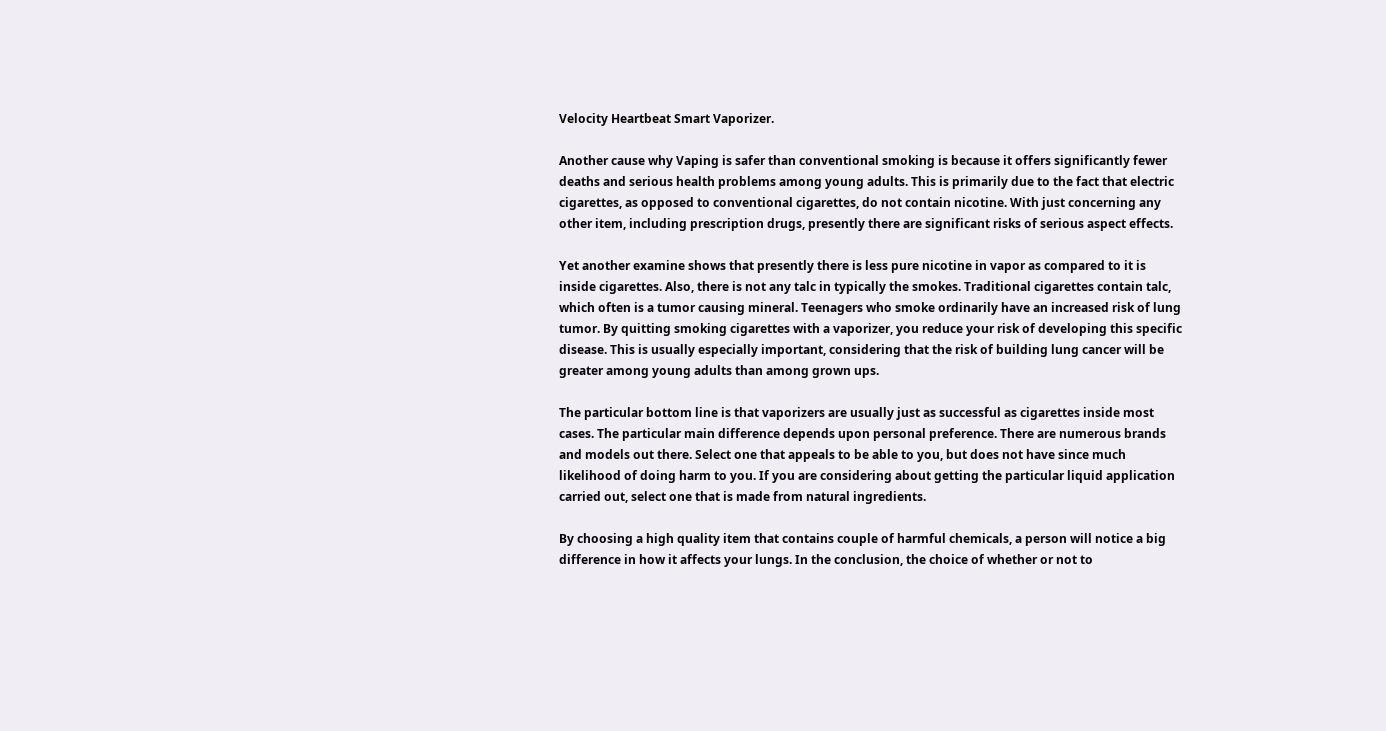Velocity Heartbeat Smart Vaporizer.

Another cause why Vaping is safer than conventional smoking is because it offers significantly fewer deaths and serious health problems among young adults. This is primarily due to the fact that electric cigarettes, as opposed to conventional cigarettes, do not contain nicotine. With just concerning any other item, including prescription drugs, presently there are significant risks of serious aspect effects.

Yet another examine shows that presently there is less pure nicotine in vapor as compared to it is inside cigarettes. Also, there is not any talc in typically the smokes. Traditional cigarettes contain talc, which often is a tumor causing mineral. Teenagers who smoke ordinarily have an increased risk of lung tumor. By quitting smoking cigarettes with a vaporizer, you reduce your risk of developing this specific disease. This is usually especially important, considering that the risk of building lung cancer will be greater among young adults than among grown ups.

The particular bottom line is that vaporizers are usually just as successful as cigarettes inside most cases. The particular main difference depends upon personal preference. There are numerous brands and models out there. Select one that appeals to be able to you, but does not have since much likelihood of doing harm to you. If you are considering about getting the particular liquid application carried out, select one that is made from natural ingredients.

By choosing a high quality item that contains couple of harmful chemicals, a person will notice a big difference in how it affects your lungs. In the conclusion, the choice of whether or not to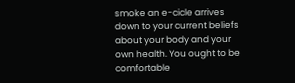smoke an e-cicle arrives down to your current beliefs about your body and your own health. You ought to be comfortable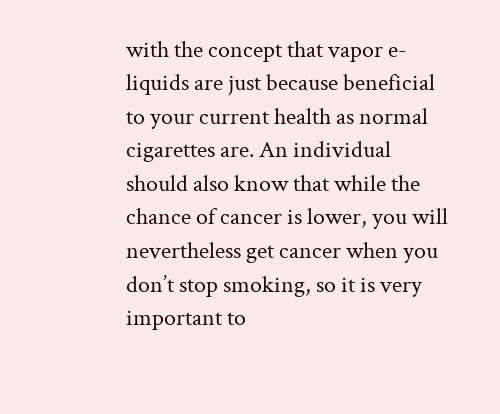with the concept that vapor e-liquids are just because beneficial to your current health as normal cigarettes are. An individual should also know that while the chance of cancer is lower, you will nevertheless get cancer when you don’t stop smoking, so it is very important to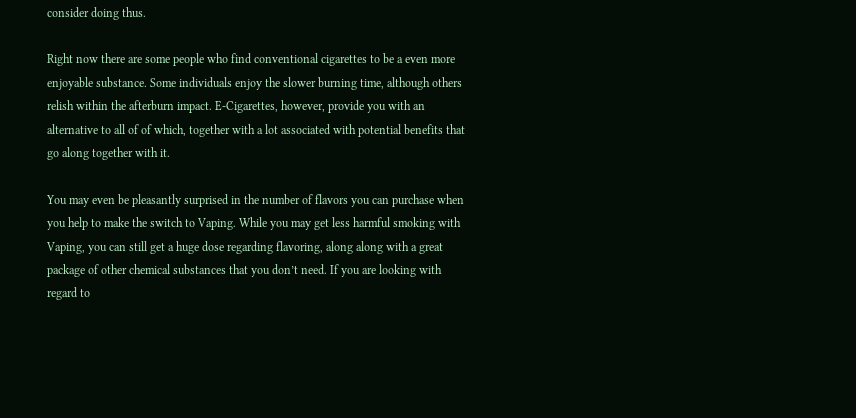consider doing thus.

Right now there are some people who find conventional cigarettes to be a even more enjoyable substance. Some individuals enjoy the slower burning time, although others relish within the afterburn impact. E-Cigarettes, however, provide you with an alternative to all of of which, together with a lot associated with potential benefits that go along together with it.

You may even be pleasantly surprised in the number of flavors you can purchase when you help to make the switch to Vaping. While you may get less harmful smoking with Vaping, you can still get a huge dose regarding flavoring, along along with a great package of other chemical substances that you don’t need. If you are looking with regard to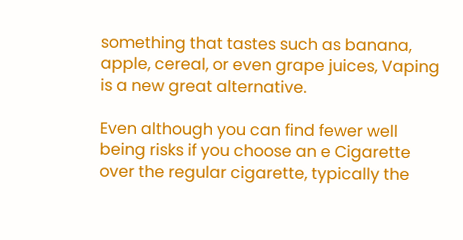something that tastes such as banana, apple, cereal, or even grape juices, Vaping is a new great alternative.

Even although you can find fewer well being risks if you choose an e Cigarette over the regular cigarette, typically the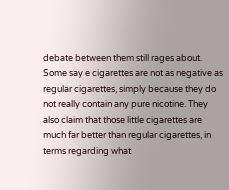debate between them still rages about. Some say e cigarettes are not as negative as regular cigarettes, simply because they do not really contain any pure nicotine. They also claim that those little cigarettes are much far better than regular cigarettes, in terms regarding what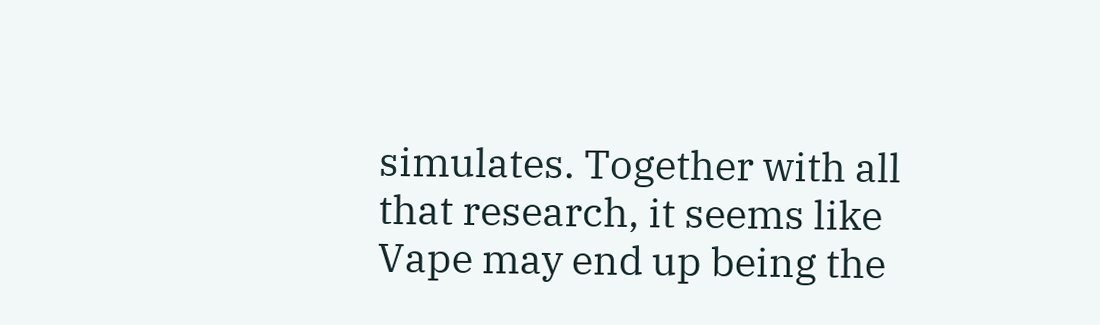simulates. Together with all that research, it seems like Vape may end up being the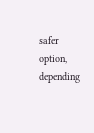safer option, depending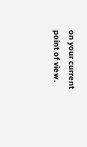on your current point of view.